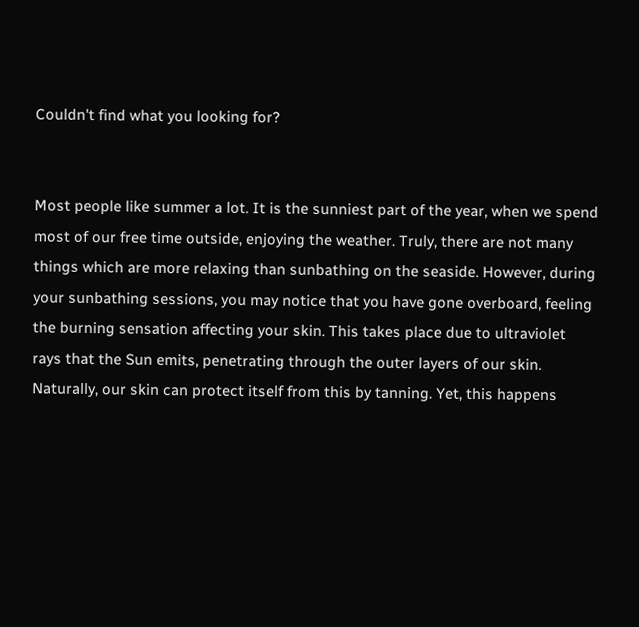Couldn't find what you looking for?


Most people like summer a lot. It is the sunniest part of the year, when we spend most of our free time outside, enjoying the weather. Truly, there are not many things which are more relaxing than sunbathing on the seaside. However, during your sunbathing sessions, you may notice that you have gone overboard, feeling the burning sensation affecting your skin. This takes place due to ultraviolet rays that the Sun emits, penetrating through the outer layers of our skin. Naturally, our skin can protect itself from this by tanning. Yet, this happens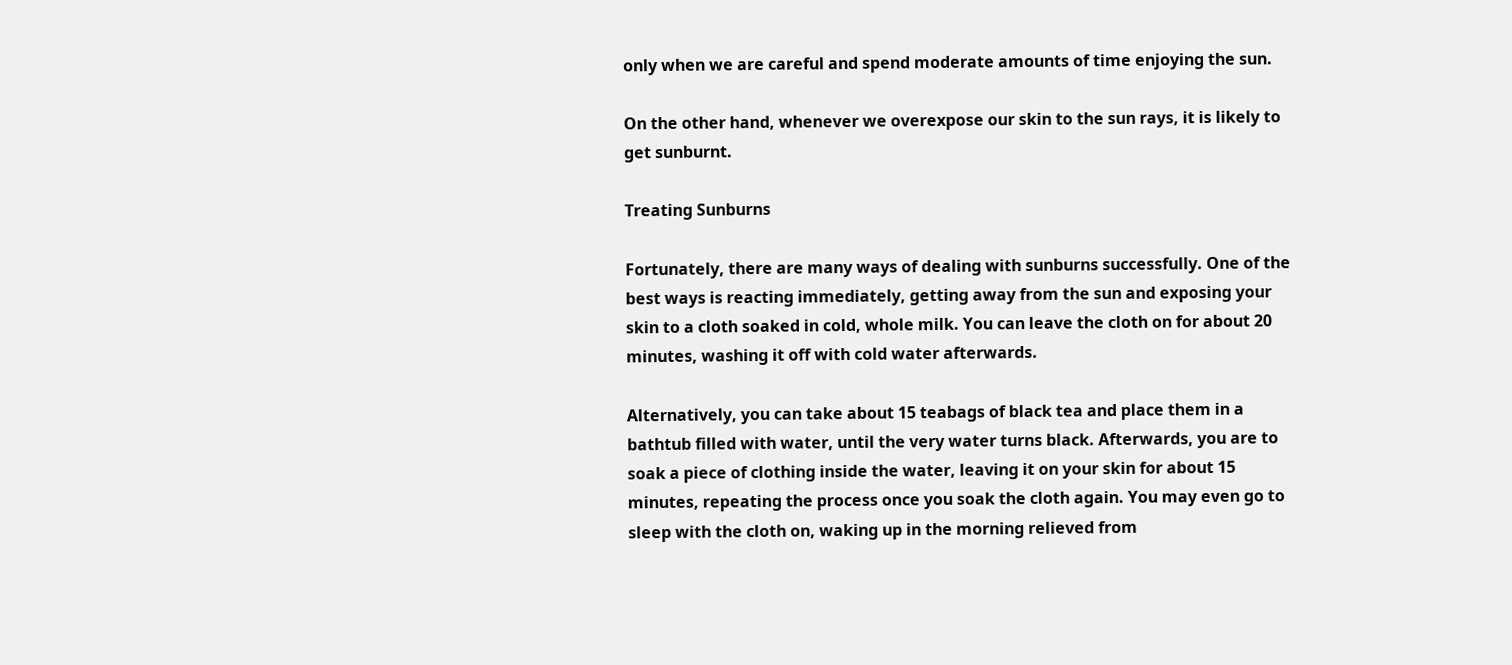only when we are careful and spend moderate amounts of time enjoying the sun.

On the other hand, whenever we overexpose our skin to the sun rays, it is likely to get sunburnt.

Treating Sunburns

Fortunately, there are many ways of dealing with sunburns successfully. One of the best ways is reacting immediately, getting away from the sun and exposing your skin to a cloth soaked in cold, whole milk. You can leave the cloth on for about 20 minutes, washing it off with cold water afterwards.

Alternatively, you can take about 15 teabags of black tea and place them in a bathtub filled with water, until the very water turns black. Afterwards, you are to soak a piece of clothing inside the water, leaving it on your skin for about 15 minutes, repeating the process once you soak the cloth again. You may even go to sleep with the cloth on, waking up in the morning relieved from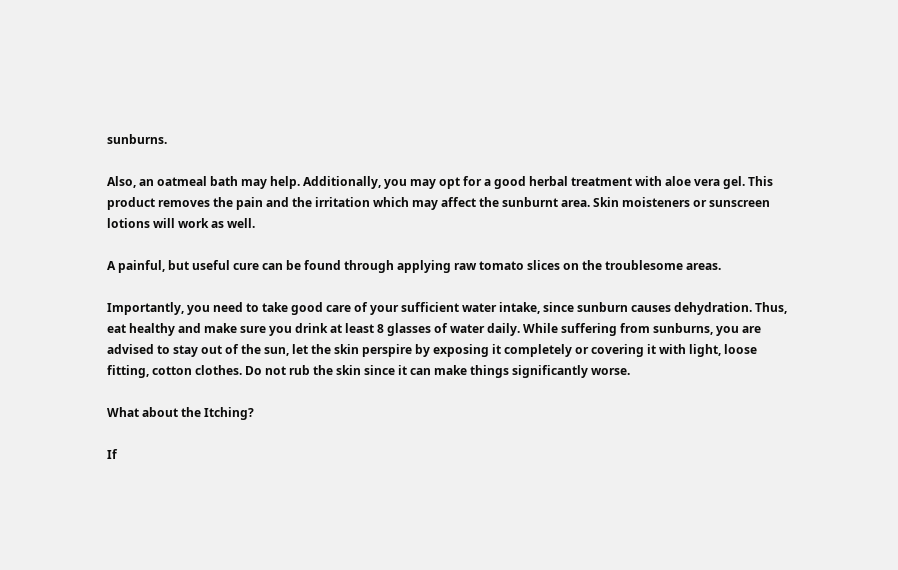sunburns.

Also, an oatmeal bath may help. Additionally, you may opt for a good herbal treatment with aloe vera gel. This product removes the pain and the irritation which may affect the sunburnt area. Skin moisteners or sunscreen lotions will work as well.

A painful, but useful cure can be found through applying raw tomato slices on the troublesome areas.

Importantly, you need to take good care of your sufficient water intake, since sunburn causes dehydration. Thus, eat healthy and make sure you drink at least 8 glasses of water daily. While suffering from sunburns, you are advised to stay out of the sun, let the skin perspire by exposing it completely or covering it with light, loose fitting, cotton clothes. Do not rub the skin since it can make things significantly worse.

What about the Itching?

If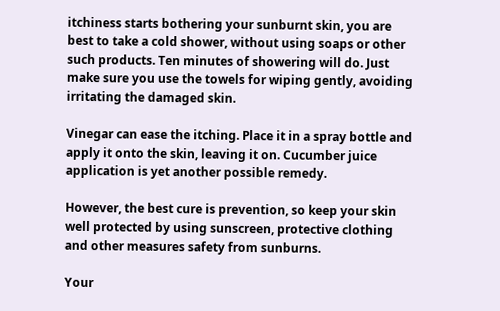itchiness starts bothering your sunburnt skin, you are best to take a cold shower, without using soaps or other such products. Ten minutes of showering will do. Just make sure you use the towels for wiping gently, avoiding irritating the damaged skin.

Vinegar can ease the itching. Place it in a spray bottle and apply it onto the skin, leaving it on. Cucumber juice application is yet another possible remedy.

However, the best cure is prevention, so keep your skin well protected by using sunscreen, protective clothing and other measures safety from sunburns.

Your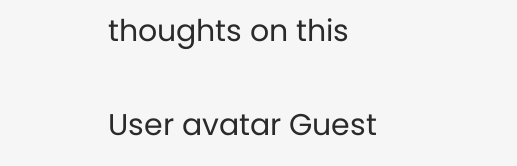thoughts on this

User avatar Guest